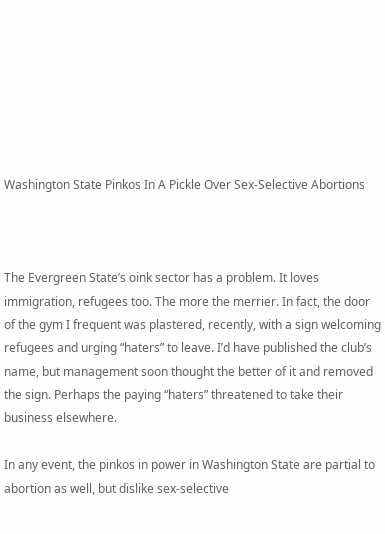Washington State Pinkos In A Pickle Over Sex-Selective Abortions



The Evergreen State’s oink sector has a problem. It loves immigration, refugees too. The more the merrier. In fact, the door of the gym I frequent was plastered, recently, with a sign welcoming refugees and urging “haters” to leave. I’d have published the club’s name, but management soon thought the better of it and removed the sign. Perhaps the paying “haters” threatened to take their business elsewhere.

In any event, the pinkos in power in Washington State are partial to abortion as well, but dislike sex-selective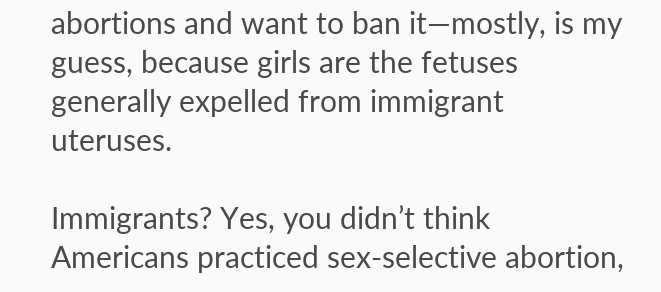abortions and want to ban it—mostly, is my guess, because girls are the fetuses generally expelled from immigrant uteruses.

Immigrants? Yes, you didn’t think Americans practiced sex-selective abortion,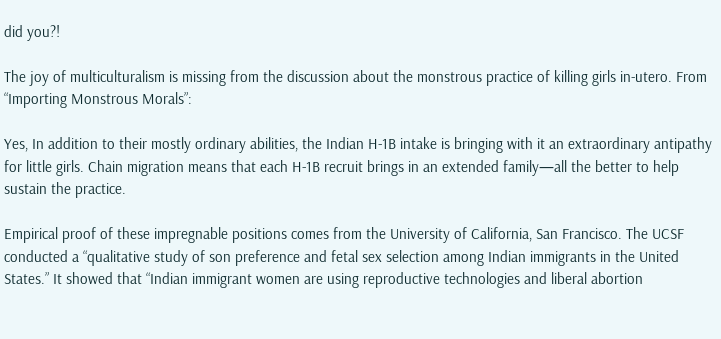did you?!

The joy of multiculturalism is missing from the discussion about the monstrous practice of killing girls in-utero. From “Importing Monstrous Morals”:

Yes, In addition to their mostly ordinary abilities, the Indian H-1B intake is bringing with it an extraordinary antipathy for little girls. Chain migration means that each H-1B recruit brings in an extended family—all the better to help sustain the practice.

Empirical proof of these impregnable positions comes from the University of California, San Francisco. The UCSF conducted a “qualitative study of son preference and fetal sex selection among Indian immigrants in the United States.” It showed that “Indian immigrant women are using reproductive technologies and liberal abortion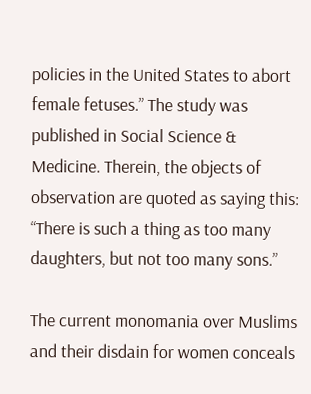policies in the United States to abort female fetuses.” The study was published in Social Science & Medicine. Therein, the objects of observation are quoted as saying this: “There is such a thing as too many daughters, but not too many sons.”

The current monomania over Muslims and their disdain for women conceals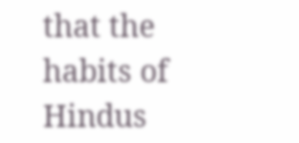that the habits of Hindus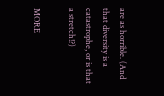are as horrible. (And that diversity is a catastrophe, or is that a stretch!?)

MORE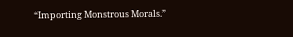“Importing Monstrous Morals.”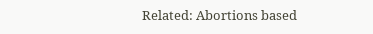Related: Abortions based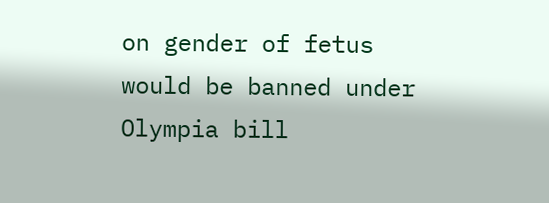on gender of fetus would be banned under Olympia bill